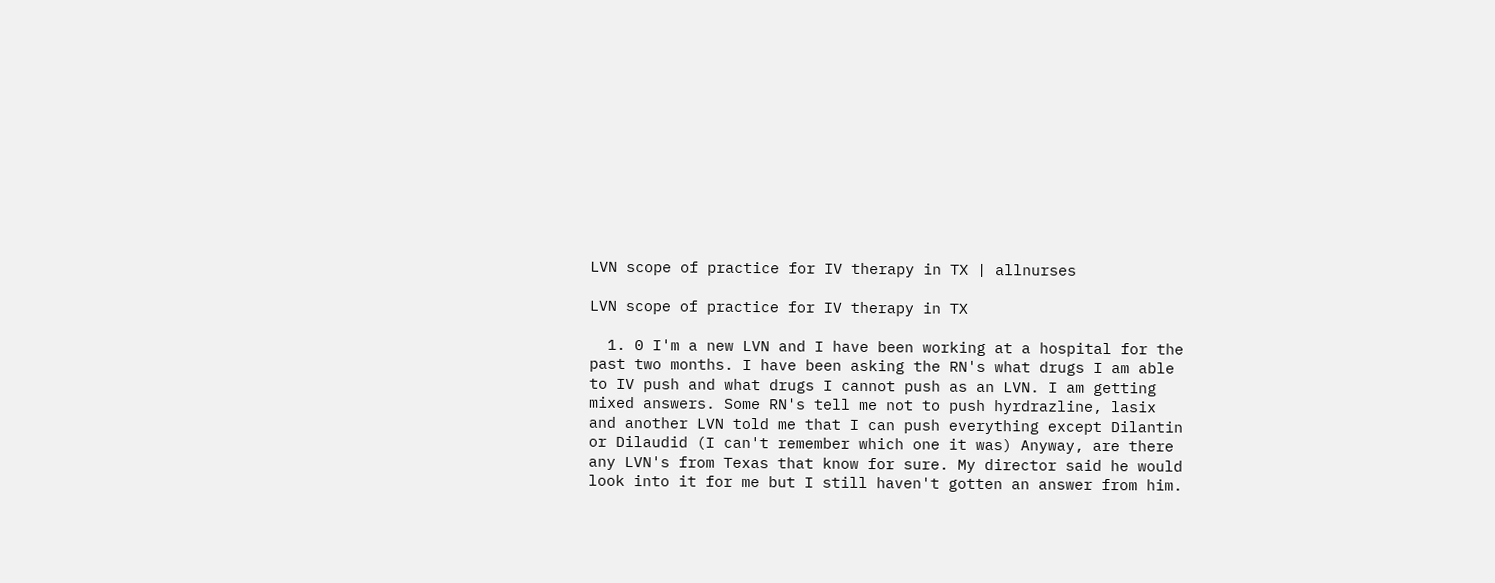LVN scope of practice for IV therapy in TX | allnurses

LVN scope of practice for IV therapy in TX

  1. 0 I'm a new LVN and I have been working at a hospital for the past two months. I have been asking the RN's what drugs I am able to IV push and what drugs I cannot push as an LVN. I am getting mixed answers. Some RN's tell me not to push hyrdrazline, lasix and another LVN told me that I can push everything except Dilantin or Dilaudid (I can't remember which one it was) Anyway, are there any LVN's from Texas that know for sure. My director said he would look into it for me but I still haven't gotten an answer from him.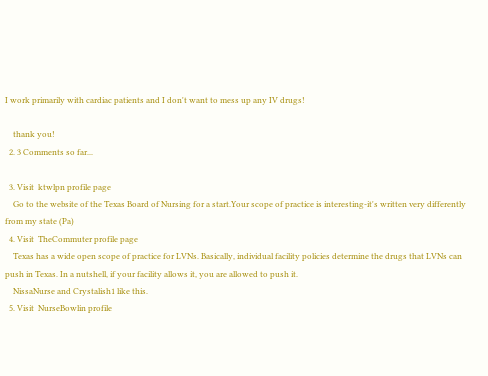I work primarily with cardiac patients and I don't want to mess up any IV drugs!

    thank you!
  2. 3 Comments so far...

  3. Visit  ktwlpn profile page
    Go to the website of the Texas Board of Nursing for a start.Your scope of practice is interesting-it's written very differently from my state (Pa)
  4. Visit  TheCommuter profile page
    Texas has a wide open scope of practice for LVNs. Basically, individual facility policies determine the drugs that LVNs can push in Texas. In a nutshell, if your facility allows it, you are allowed to push it.
    NissaNurse and Crystalish1 like this.
  5. Visit  NurseBowlin profile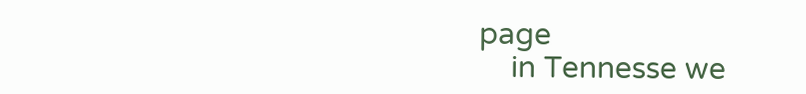page
    in Tennesse we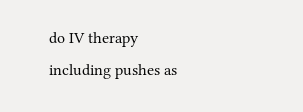do IV therapy including pushes as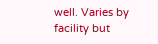well. Varies by facility but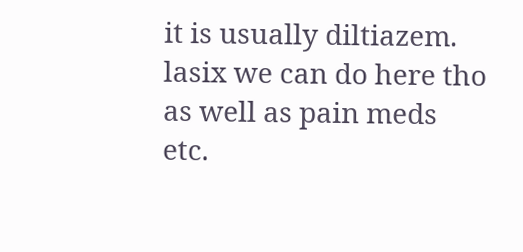it is usually diltiazem. lasix we can do here tho as well as pain meds etc.